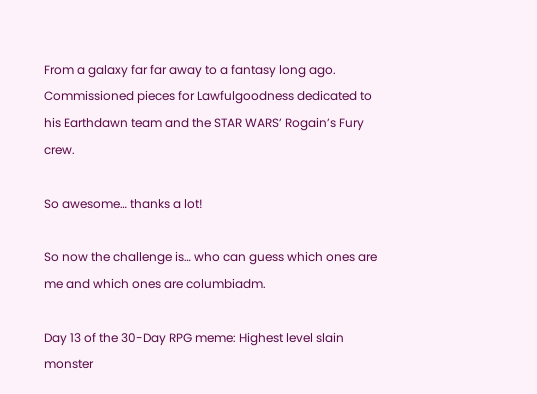From a galaxy far far away to a fantasy long ago. Commissioned pieces for Lawfulgoodness dedicated to his Earthdawn team and the STAR WARS’ Rogain’s Fury crew.

So awesome… thanks a lot!

So now the challenge is… who can guess which ones are me and which ones are columbiadm.

Day 13 of the 30-Day RPG meme: Highest level slain monster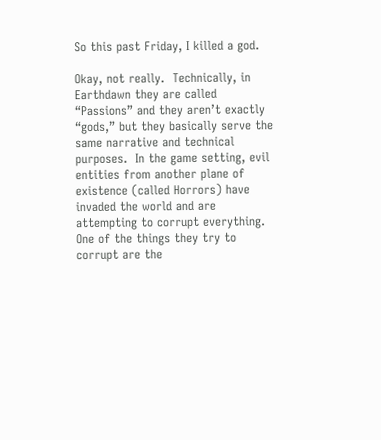So this past Friday, I killed a god.

Okay, not really.  Technically, in Earthdawn they are called “Passions” and they aren’t exactly “gods,” but they basically serve the same narrative and technical purposes.  In the game setting, evil entities from another plane of existence (called Horrors) have invaded the world and are attempting to corrupt everything.  One of the things they try to corrupt are the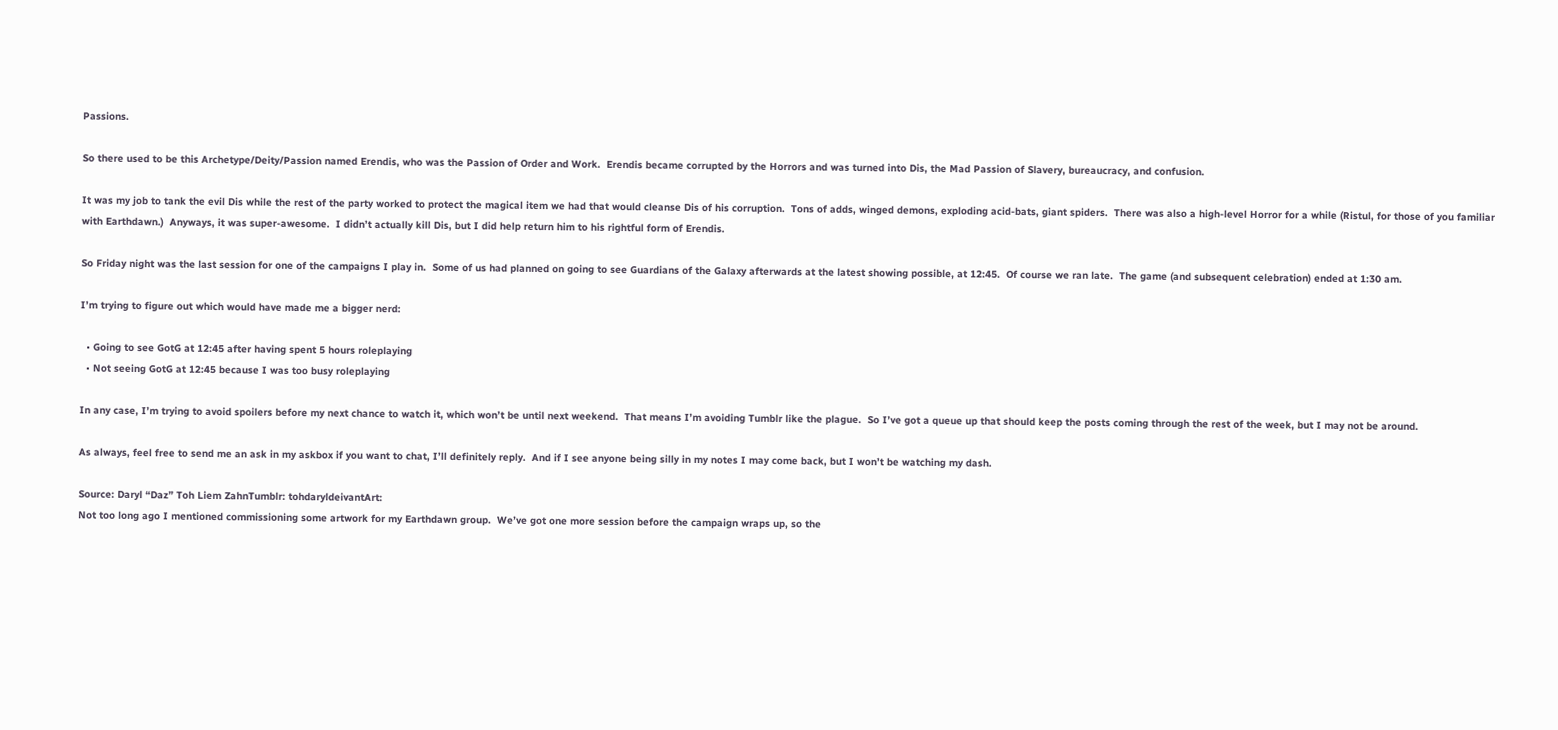Passions.

So there used to be this Archetype/Deity/Passion named Erendis, who was the Passion of Order and Work.  Erendis became corrupted by the Horrors and was turned into Dis, the Mad Passion of Slavery, bureaucracy, and confusion.

It was my job to tank the evil Dis while the rest of the party worked to protect the magical item we had that would cleanse Dis of his corruption.  Tons of adds, winged demons, exploding acid-bats, giant spiders.  There was also a high-level Horror for a while (Ristul, for those of you familiar with Earthdawn.)  Anyways, it was super-awesome.  I didn’t actually kill Dis, but I did help return him to his rightful form of Erendis.

So Friday night was the last session for one of the campaigns I play in.  Some of us had planned on going to see Guardians of the Galaxy afterwards at the latest showing possible, at 12:45.  Of course we ran late.  The game (and subsequent celebration) ended at 1:30 am.

I’m trying to figure out which would have made me a bigger nerd:

  • Going to see GotG at 12:45 after having spent 5 hours roleplaying
  • Not seeing GotG at 12:45 because I was too busy roleplaying

In any case, I’m trying to avoid spoilers before my next chance to watch it, which won’t be until next weekend.  That means I’m avoiding Tumblr like the plague.  So I’ve got a queue up that should keep the posts coming through the rest of the week, but I may not be around.

As always, feel free to send me an ask in my askbox if you want to chat, I’ll definitely reply.  And if I see anyone being silly in my notes I may come back, but I won’t be watching my dash.

Source: Daryl “Daz” Toh Liem ZahnTumblr: tohdaryldeivantArt:
Not too long ago I mentioned commissioning some artwork for my Earthdawn group.  We’ve got one more session before the campaign wraps up, so the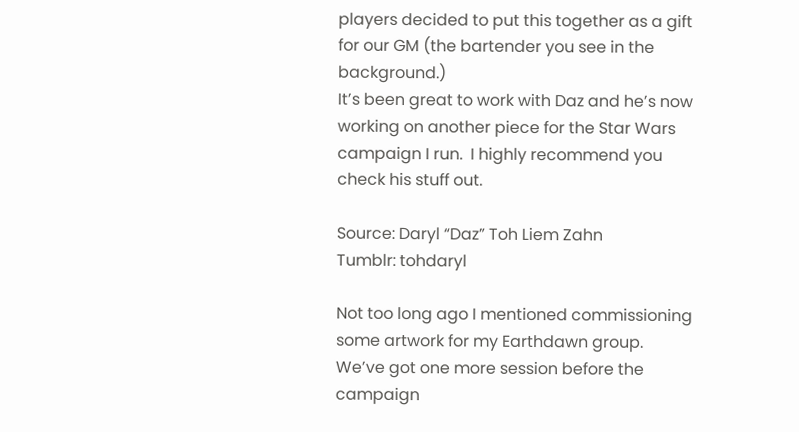players decided to put this together as a gift for our GM (the bartender you see in the background.)
It’s been great to work with Daz and he’s now working on another piece for the Star Wars campaign I run.  I highly recommend you check his stuff out.

Source: Daryl “Daz” Toh Liem Zahn
Tumblr: tohdaryl

Not too long ago I mentioned commissioning some artwork for my Earthdawn group.  We’ve got one more session before the campaign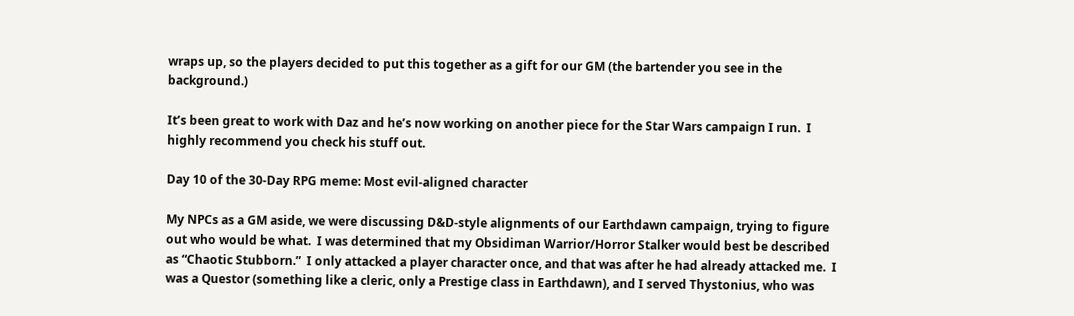wraps up, so the players decided to put this together as a gift for our GM (the bartender you see in the background.)

It’s been great to work with Daz and he’s now working on another piece for the Star Wars campaign I run.  I highly recommend you check his stuff out.

Day 10 of the 30-Day RPG meme: Most evil-aligned character

My NPCs as a GM aside, we were discussing D&D-style alignments of our Earthdawn campaign, trying to figure out who would be what.  I was determined that my Obsidiman Warrior/Horror Stalker would best be described as “Chaotic Stubborn.”  I only attacked a player character once, and that was after he had already attacked me.  I was a Questor (something like a cleric, only a Prestige class in Earthdawn), and I served Thystonius, who was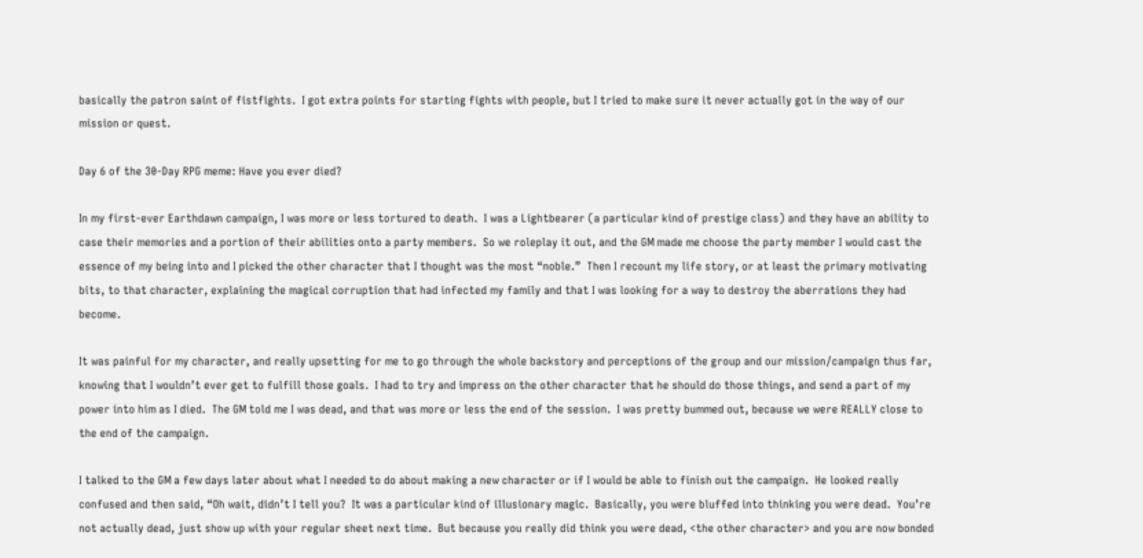basically the patron saint of fistfights.  I got extra points for starting fights with people, but I tried to make sure it never actually got in the way of our mission or quest.

Day 6 of the 30-Day RPG meme: Have you ever died?

In my first-ever Earthdawn campaign, I was more or less tortured to death.  I was a Lightbearer (a particular kind of prestige class) and they have an ability to case their memories and a portion of their abilities onto a party members.  So we roleplay it out, and the GM made me choose the party member I would cast the essence of my being into and I picked the other character that I thought was the most “noble.”  Then I recount my life story, or at least the primary motivating bits, to that character, explaining the magical corruption that had infected my family and that I was looking for a way to destroy the aberrations they had become.

It was painful for my character, and really upsetting for me to go through the whole backstory and perceptions of the group and our mission/campaign thus far, knowing that I wouldn’t ever get to fulfill those goals.  I had to try and impress on the other character that he should do those things, and send a part of my power into him as I died.  The GM told me I was dead, and that was more or less the end of the session.  I was pretty bummed out, because we were REALLY close to the end of the campaign.

I talked to the GM a few days later about what I needed to do about making a new character or if I would be able to finish out the campaign.  He looked really confused and then said, “Oh wait, didn’t I tell you?  It was a particular kind of illusionary magic.  Basically, you were bluffed into thinking you were dead.  You’re not actually dead, just show up with your regular sheet next time.  But because you really did think you were dead, <the other character> and you are now bonded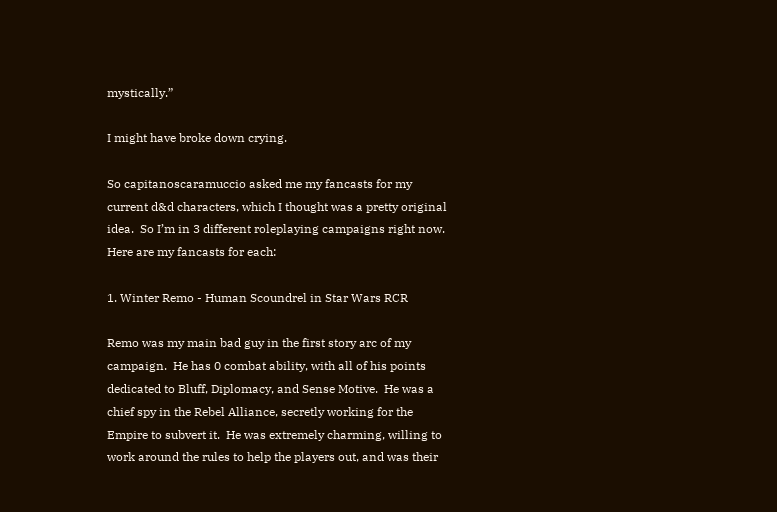mystically.”

I might have broke down crying.

So capitanoscaramuccio asked me my fancasts for my current d&d characters, which I thought was a pretty original idea.  So I’m in 3 different roleplaying campaigns right now.  Here are my fancasts for each:

1. Winter Remo - Human Scoundrel in Star Wars RCR

Remo was my main bad guy in the first story arc of my campaign.  He has 0 combat ability, with all of his points dedicated to Bluff, Diplomacy, and Sense Motive.  He was a chief spy in the Rebel Alliance, secretly working for the Empire to subvert it.  He was extremely charming, willing to work around the rules to help the players out, and was their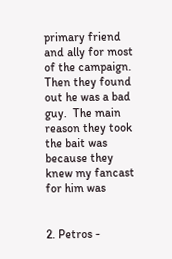primary friend and ally for most of the campaign.  Then they found out he was a bad guy.  The main reason they took the bait was because they knew my fancast for him was


2. Petros -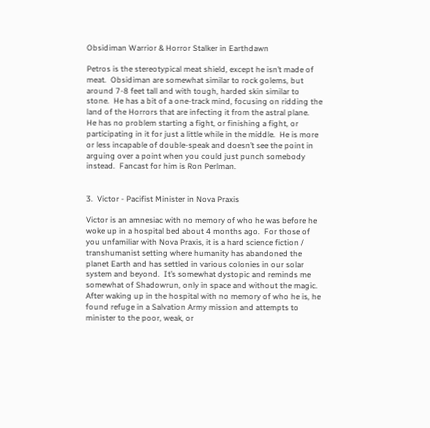Obsidiman Warrior & Horror Stalker in Earthdawn

Petros is the stereotypical meat shield, except he isn’t made of meat.  Obsidiman are somewhat similar to rock golems, but around 7-8 feet tall and with tough, harded skin similar to stone.  He has a bit of a one-track mind, focusing on ridding the land of the Horrors that are infecting it from the astral plane.  He has no problem starting a fight, or finishing a fight, or participating in it for just a little while in the middle.  He is more or less incapable of double-speak and doesn’t see the point in arguing over a point when you could just punch somebody instead.  Fancast for him is Ron Perlman.


3.  Victor - Pacifist Minister in Nova Praxis

Victor is an amnesiac with no memory of who he was before he woke up in a hospital bed about 4 months ago.  For those of you unfamiliar with Nova Praxis, it is a hard science fiction / transhumanist setting where humanity has abandoned the planet Earth and has settled in various colonies in our solar system and beyond.  It’s somewhat dystopic and reminds me somewhat of Shadowrun, only in space and without the magic.  After waking up in the hospital with no memory of who he is, he found refuge in a Salvation Army mission and attempts to minister to the poor, weak, or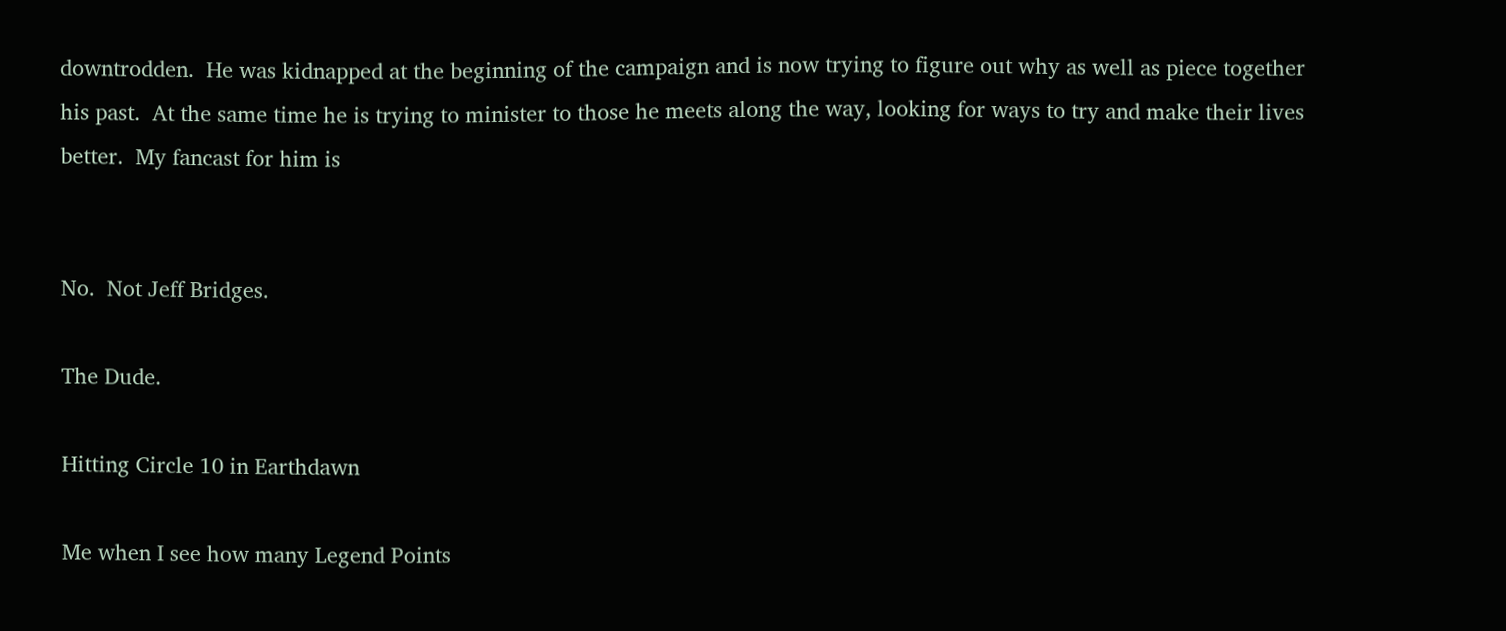downtrodden.  He was kidnapped at the beginning of the campaign and is now trying to figure out why as well as piece together his past.  At the same time he is trying to minister to those he meets along the way, looking for ways to try and make their lives better.  My fancast for him is


No.  Not Jeff Bridges.

The Dude.

Hitting Circle 10 in Earthdawn

Me when I see how many Legend Points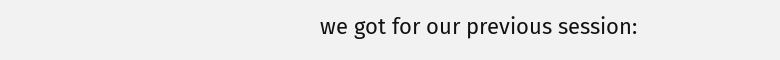we got for our previous session: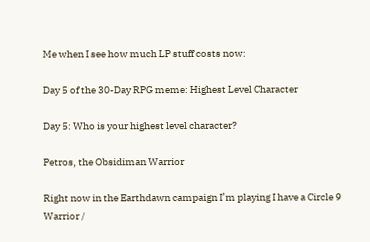Me when I see how much LP stuff costs now:

Day 5 of the 30-Day RPG meme: Highest Level Character

Day 5: Who is your highest level character?

Petros, the Obsidiman Warrior

Right now in the Earthdawn campaign I’m playing I have a Circle 9 Warrior /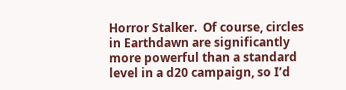Horror Stalker.  Of course, circles in Earthdawn are significantly more powerful than a standard level in a d20 campaign, so I’d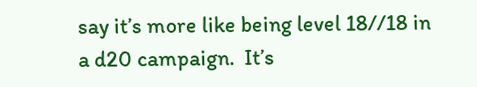say it’s more like being level 18//18 in a d20 campaign.  It’s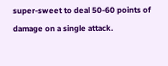super-sweet to deal 50-60 points of damage on a single attack.